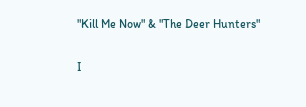"Kill Me Now" & "The Deer Hunters"


I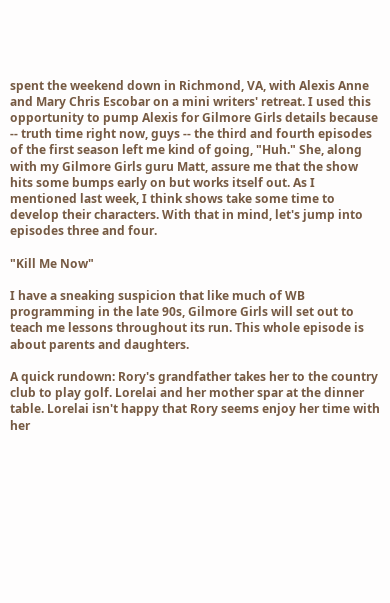spent the weekend down in Richmond, VA, with Alexis Anne and Mary Chris Escobar on a mini writers' retreat. I used this opportunity to pump Alexis for Gilmore Girls details because -- truth time right now, guys -- the third and fourth episodes of the first season left me kind of going, "Huh." She, along with my Gilmore Girls guru Matt, assure me that the show hits some bumps early on but works itself out. As I mentioned last week, I think shows take some time to develop their characters. With that in mind, let's jump into episodes three and four.

"Kill Me Now"

I have a sneaking suspicion that like much of WB programming in the late 90s, Gilmore Girls will set out to teach me lessons throughout its run. This whole episode is about parents and daughters.

A quick rundown: Rory's grandfather takes her to the country club to play golf. Lorelai and her mother spar at the dinner table. Lorelai isn't happy that Rory seems enjoy her time with her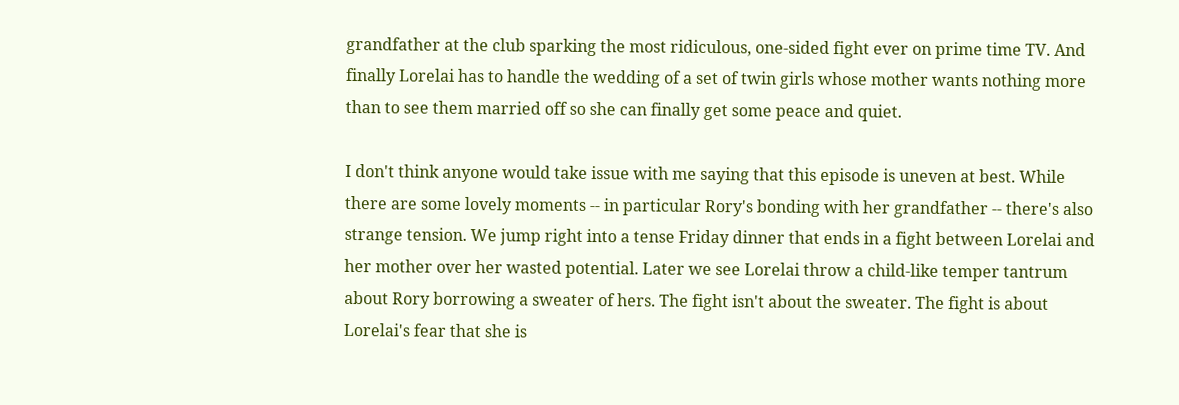grandfather at the club sparking the most ridiculous, one-sided fight ever on prime time TV. And finally Lorelai has to handle the wedding of a set of twin girls whose mother wants nothing more than to see them married off so she can finally get some peace and quiet.

I don't think anyone would take issue with me saying that this episode is uneven at best. While there are some lovely moments -- in particular Rory's bonding with her grandfather -- there's also strange tension. We jump right into a tense Friday dinner that ends in a fight between Lorelai and her mother over her wasted potential. Later we see Lorelai throw a child-like temper tantrum about Rory borrowing a sweater of hers. The fight isn't about the sweater. The fight is about Lorelai's fear that she is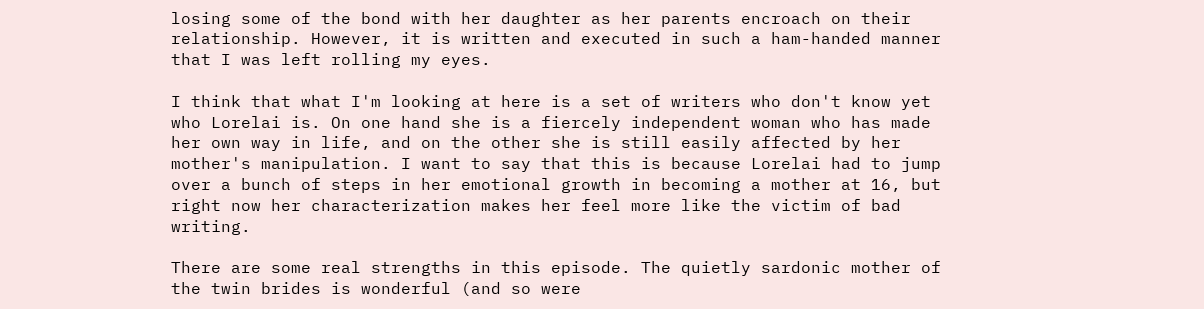losing some of the bond with her daughter as her parents encroach on their relationship. However, it is written and executed in such a ham-handed manner that I was left rolling my eyes.

I think that what I'm looking at here is a set of writers who don't know yet who Lorelai is. On one hand she is a fiercely independent woman who has made her own way in life, and on the other she is still easily affected by her mother's manipulation. I want to say that this is because Lorelai had to jump over a bunch of steps in her emotional growth in becoming a mother at 16, but right now her characterization makes her feel more like the victim of bad writing.

There are some real strengths in this episode. The quietly sardonic mother of the twin brides is wonderful (and so were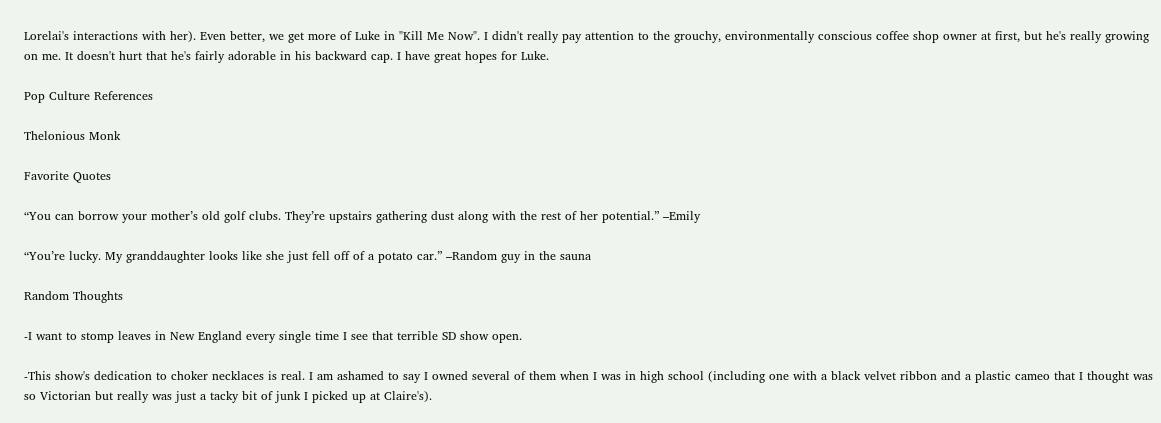Lorelai's interactions with her). Even better, we get more of Luke in "Kill Me Now". I didn't really pay attention to the grouchy, environmentally conscious coffee shop owner at first, but he's really growing on me. It doesn't hurt that he's fairly adorable in his backward cap. I have great hopes for Luke.

Pop Culture References

Thelonious Monk

Favorite Quotes

“You can borrow your mother’s old golf clubs. They’re upstairs gathering dust along with the rest of her potential.” –Emily

“You’re lucky. My granddaughter looks like she just fell off of a potato car.” –Random guy in the sauna

Random Thoughts

-I want to stomp leaves in New England every single time I see that terrible SD show open.

-This show's dedication to choker necklaces is real. I am ashamed to say I owned several of them when I was in high school (including one with a black velvet ribbon and a plastic cameo that I thought was so Victorian but really was just a tacky bit of junk I picked up at Claire's).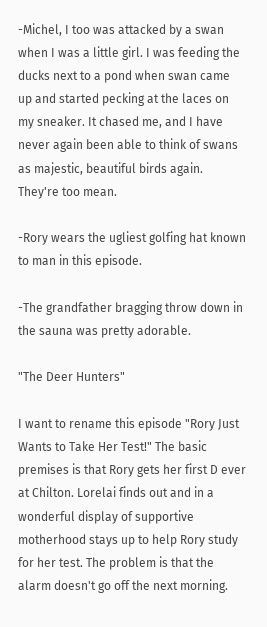-Michel, I too was attacked by a swan when I was a little girl. I was feeding the ducks next to a pond when swan came up and started pecking at the laces on my sneaker. It chased me, and I have never again been able to think of swans as majestic, beautiful birds again. They're too mean.

-Rory wears the ugliest golfing hat known to man in this episode.

-The grandfather bragging throw down in the sauna was pretty adorable.

"The Deer Hunters"

I want to rename this episode "Rory Just Wants to Take Her Test!" The basic premises is that Rory gets her first D ever at Chilton. Lorelai finds out and in a wonderful display of supportive motherhood stays up to help Rory study for her test. The problem is that the alarm doesn't go off the next morning.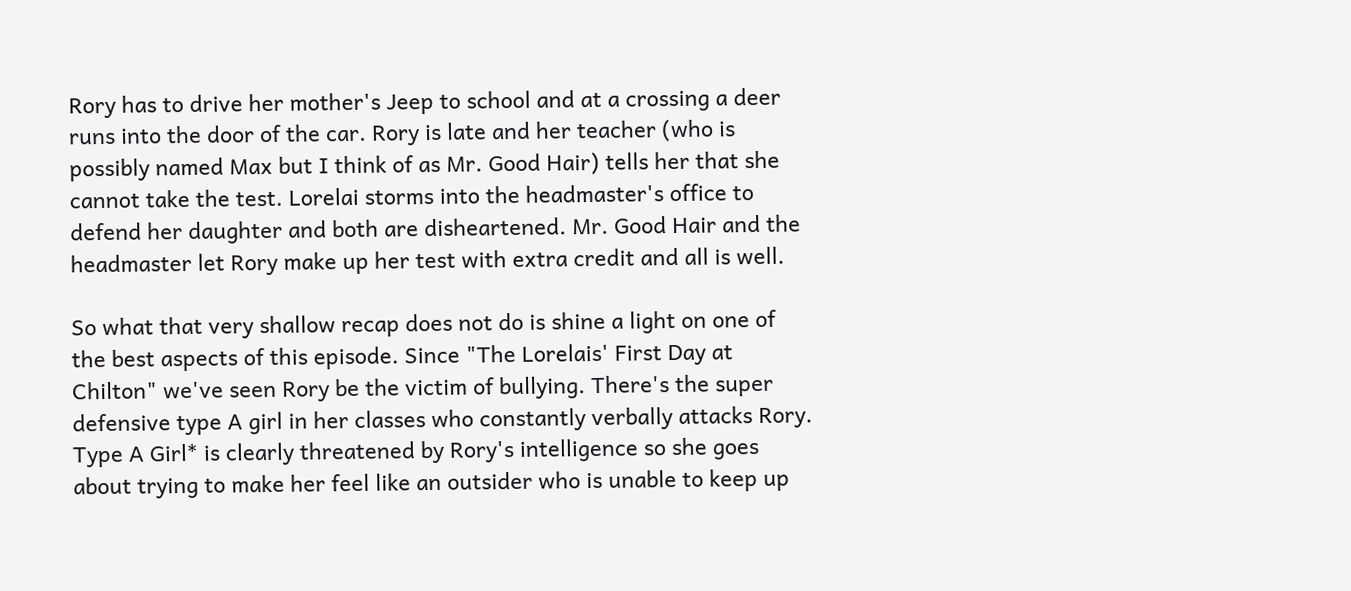Rory has to drive her mother's Jeep to school and at a crossing a deer runs into the door of the car. Rory is late and her teacher (who is possibly named Max but I think of as Mr. Good Hair) tells her that she cannot take the test. Lorelai storms into the headmaster's office to defend her daughter and both are disheartened. Mr. Good Hair and the headmaster let Rory make up her test with extra credit and all is well.

So what that very shallow recap does not do is shine a light on one of the best aspects of this episode. Since "The Lorelais' First Day at Chilton" we've seen Rory be the victim of bullying. There's the super defensive type A girl in her classes who constantly verbally attacks Rory. Type A Girl* is clearly threatened by Rory's intelligence so she goes about trying to make her feel like an outsider who is unable to keep up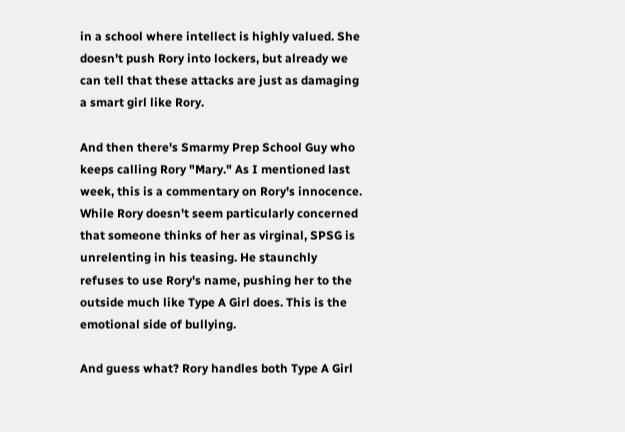in a school where intellect is highly valued. She doesn't push Rory into lockers, but already we can tell that these attacks are just as damaging a smart girl like Rory.

And then there's Smarmy Prep School Guy who keeps calling Rory "Mary." As I mentioned last week, this is a commentary on Rory's innocence. While Rory doesn't seem particularly concerned that someone thinks of her as virginal, SPSG is unrelenting in his teasing. He staunchly refuses to use Rory's name, pushing her to the outside much like Type A Girl does. This is the emotional side of bullying.

And guess what? Rory handles both Type A Girl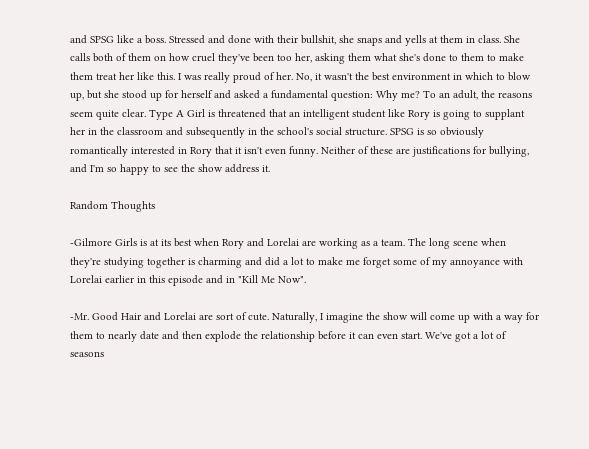and SPSG like a boss. Stressed and done with their bullshit, she snaps and yells at them in class. She calls both of them on how cruel they've been too her, asking them what she's done to them to make them treat her like this. I was really proud of her. No, it wasn't the best environment in which to blow up, but she stood up for herself and asked a fundamental question: Why me? To an adult, the reasons seem quite clear. Type A Girl is threatened that an intelligent student like Rory is going to supplant her in the classroom and subsequently in the school's social structure. SPSG is so obviously romantically interested in Rory that it isn't even funny. Neither of these are justifications for bullying, and I'm so happy to see the show address it.

Random Thoughts

-Gilmore Girls is at its best when Rory and Lorelai are working as a team. The long scene when they're studying together is charming and did a lot to make me forget some of my annoyance with Lorelai earlier in this episode and in "Kill Me Now".

-Mr. Good Hair and Lorelai are sort of cute. Naturally, I imagine the show will come up with a way for them to nearly date and then explode the relationship before it can even start. We've got a lot of seasons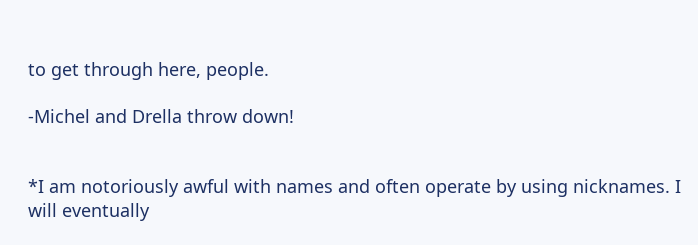to get through here, people.

-Michel and Drella throw down!


*I am notoriously awful with names and often operate by using nicknames. I will eventually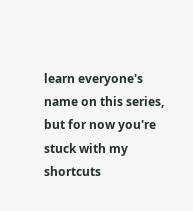learn everyone's name on this series, but for now you're stuck with my shortcuts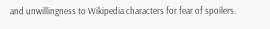and unwillingness to Wikipedia characters for fear of spoilers.